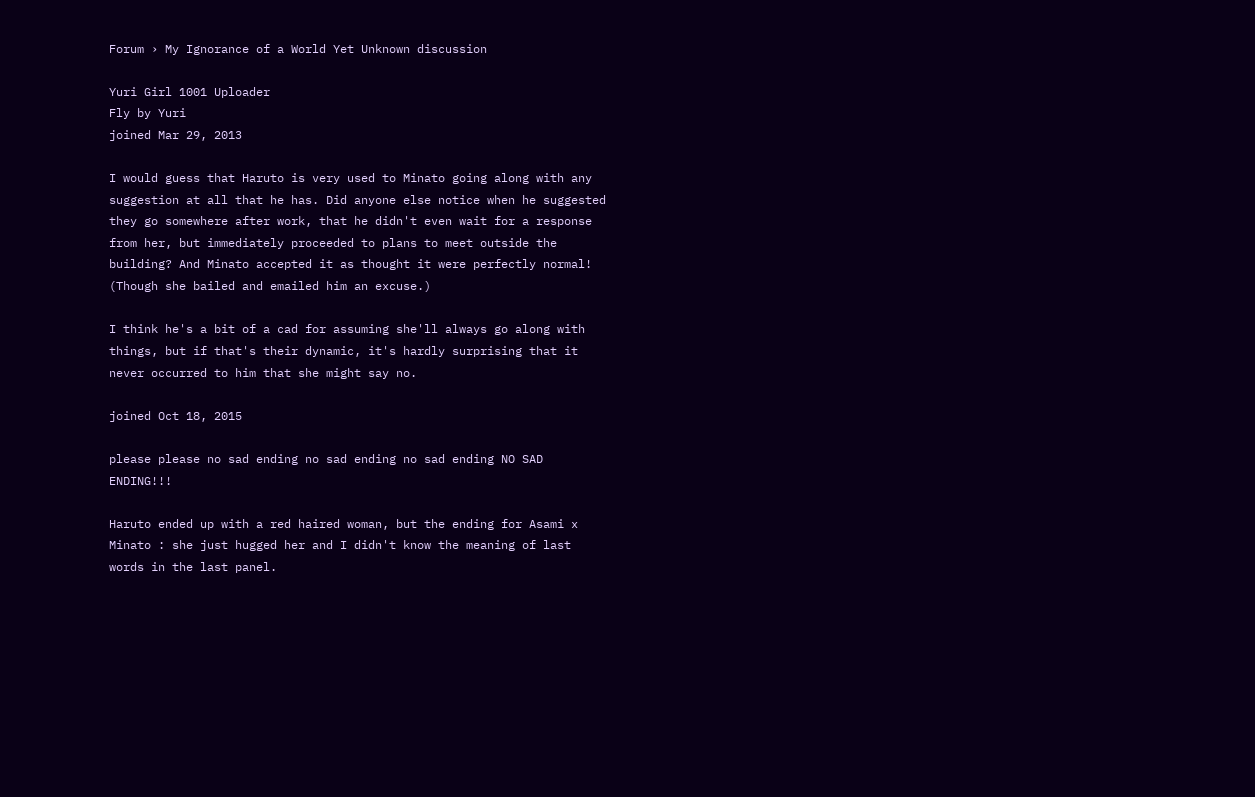Forum › My Ignorance of a World Yet Unknown discussion

Yuri Girl 1001 Uploader
Fly by Yuri
joined Mar 29, 2013

I would guess that Haruto is very used to Minato going along with any suggestion at all that he has. Did anyone else notice when he suggested they go somewhere after work, that he didn't even wait for a response from her, but immediately proceeded to plans to meet outside the building? And Minato accepted it as thought it were perfectly normal! (Though she bailed and emailed him an excuse.)

I think he's a bit of a cad for assuming she'll always go along with things, but if that's their dynamic, it's hardly surprising that it never occurred to him that she might say no.

joined Oct 18, 2015

please please no sad ending no sad ending no sad ending NO SAD ENDING!!!

Haruto ended up with a red haired woman, but the ending for Asami x Minato : she just hugged her and I didn't know the meaning of last words in the last panel.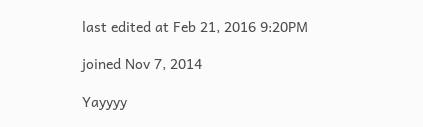last edited at Feb 21, 2016 9:20PM

joined Nov 7, 2014

Yayyyy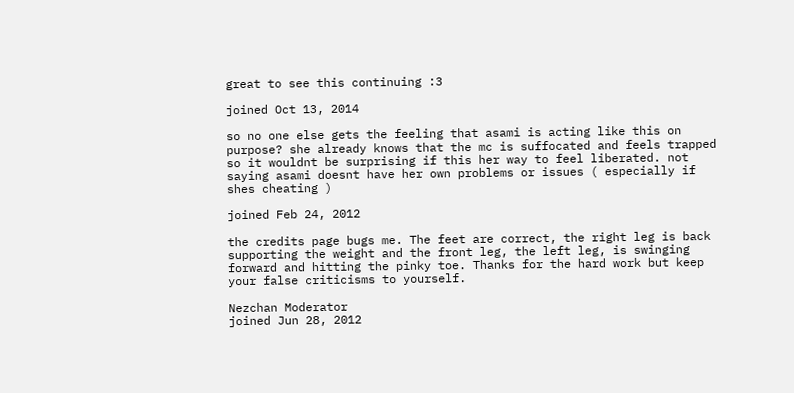great to see this continuing :3

joined Oct 13, 2014

so no one else gets the feeling that asami is acting like this on purpose? she already knows that the mc is suffocated and feels trapped so it wouldnt be surprising if this her way to feel liberated. not saying asami doesnt have her own problems or issues ( especially if shes cheating )

joined Feb 24, 2012

the credits page bugs me. The feet are correct, the right leg is back supporting the weight and the front leg, the left leg, is swinging forward and hitting the pinky toe. Thanks for the hard work but keep your false criticisms to yourself.

Nezchan Moderator
joined Jun 28, 2012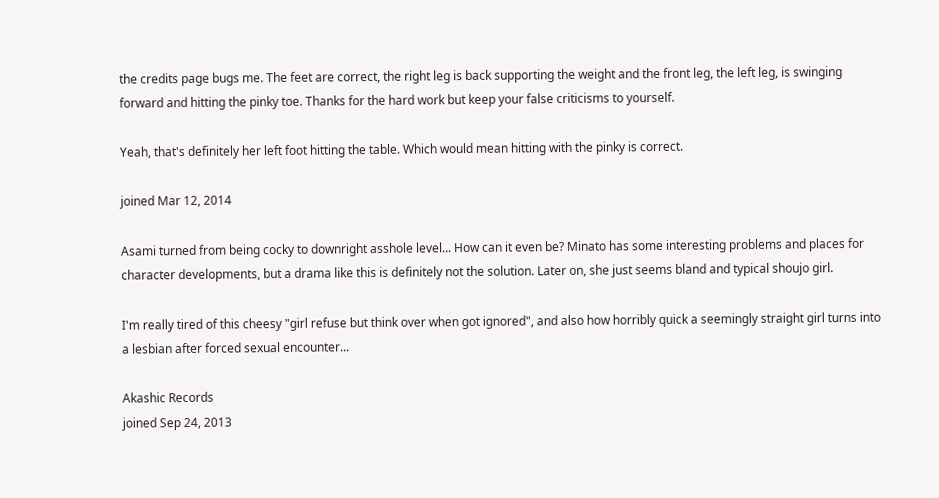the credits page bugs me. The feet are correct, the right leg is back supporting the weight and the front leg, the left leg, is swinging forward and hitting the pinky toe. Thanks for the hard work but keep your false criticisms to yourself.

Yeah, that's definitely her left foot hitting the table. Which would mean hitting with the pinky is correct.

joined Mar 12, 2014

Asami turned from being cocky to downright asshole level... How can it even be? Minato has some interesting problems and places for character developments, but a drama like this is definitely not the solution. Later on, she just seems bland and typical shoujo girl.

I'm really tired of this cheesy "girl refuse but think over when got ignored", and also how horribly quick a seemingly straight girl turns into a lesbian after forced sexual encounter...

Akashic Records
joined Sep 24, 2013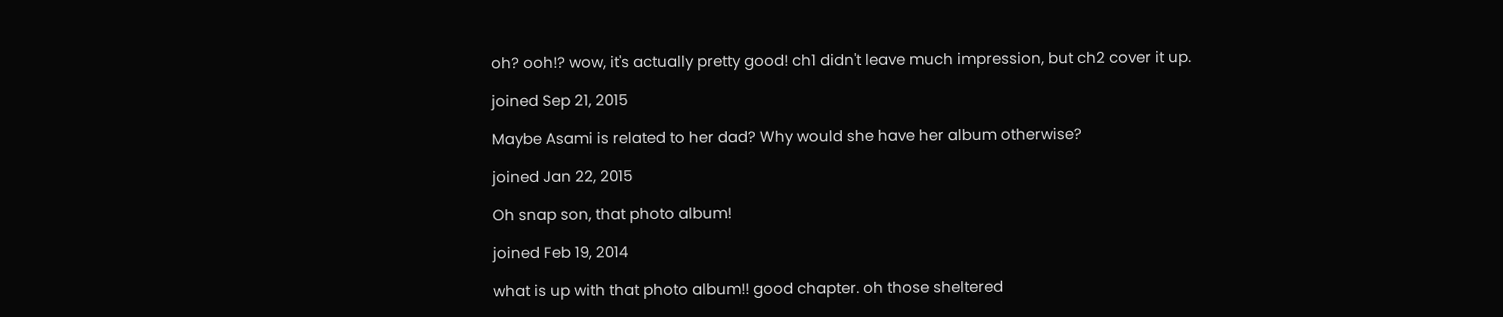oh? ooh!? wow, it's actually pretty good! ch1 didn't leave much impression, but ch2 cover it up.

joined Sep 21, 2015

Maybe Asami is related to her dad? Why would she have her album otherwise?

joined Jan 22, 2015

Oh snap son, that photo album!

joined Feb 19, 2014

what is up with that photo album!! good chapter. oh those sheltered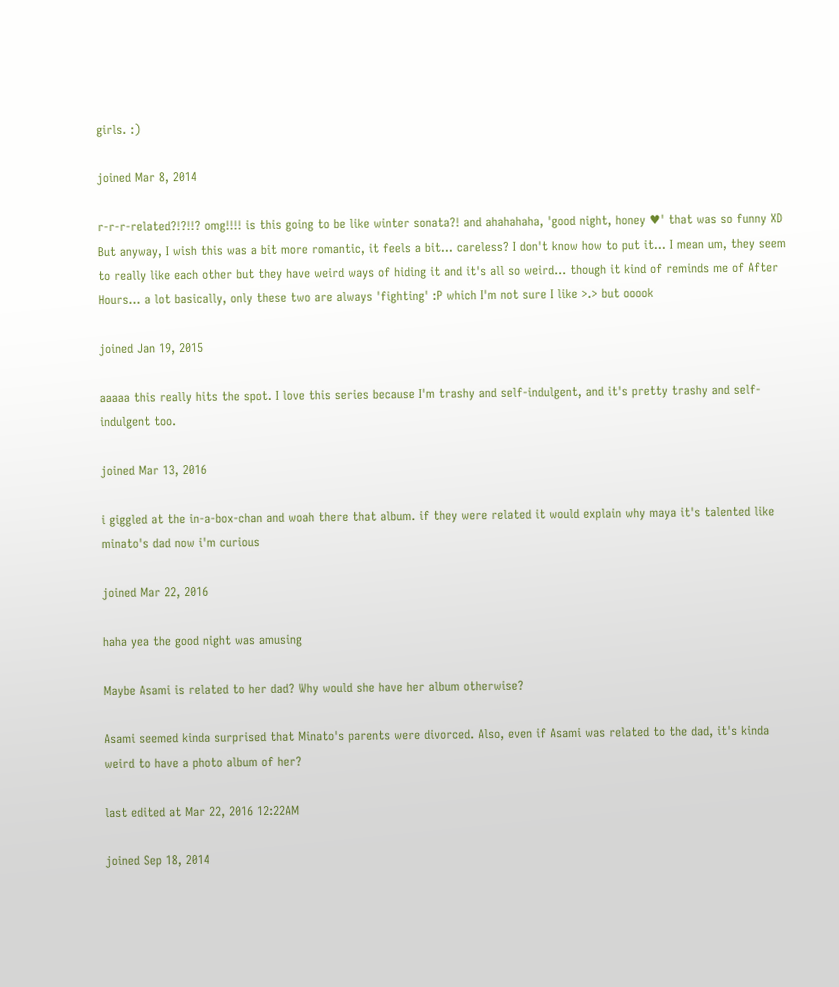girls. :)

joined Mar 8, 2014

r-r-r-related?!?!!? omg!!!! is this going to be like winter sonata?! and ahahahaha, 'good night, honey ♥' that was so funny XD
But anyway, I wish this was a bit more romantic, it feels a bit... careless? I don't know how to put it... I mean um, they seem to really like each other but they have weird ways of hiding it and it's all so weird... though it kind of reminds me of After Hours... a lot basically, only these two are always 'fighting' :P which I'm not sure I like >.> but ooook

joined Jan 19, 2015

aaaaa this really hits the spot. I love this series because I'm trashy and self-indulgent, and it's pretty trashy and self-indulgent too.

joined Mar 13, 2016

i giggled at the in-a-box-chan and woah there that album. if they were related it would explain why maya it's talented like minato's dad now i'm curious

joined Mar 22, 2016

haha yea the good night was amusing

Maybe Asami is related to her dad? Why would she have her album otherwise?

Asami seemed kinda surprised that Minato's parents were divorced. Also, even if Asami was related to the dad, it's kinda weird to have a photo album of her?

last edited at Mar 22, 2016 12:22AM

joined Sep 18, 2014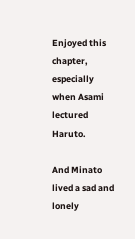Enjoyed this chapter, especially when Asami lectured Haruto.

And Minato lived a sad and lonely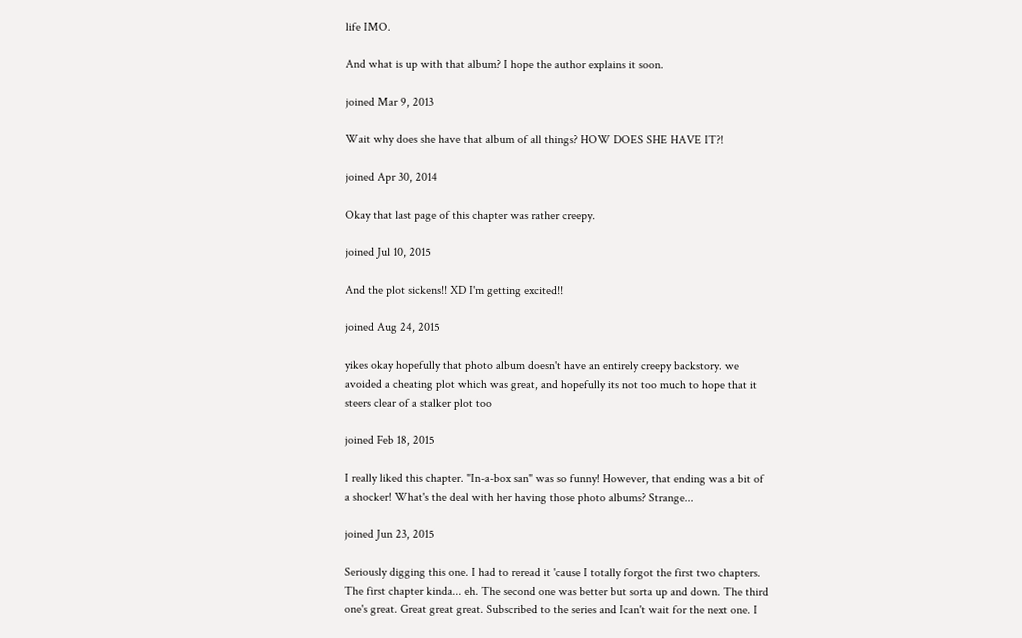life IMO.

And what is up with that album? I hope the author explains it soon.

joined Mar 9, 2013

Wait why does she have that album of all things? HOW DOES SHE HAVE IT?!

joined Apr 30, 2014

Okay that last page of this chapter was rather creepy.

joined Jul 10, 2015

And the plot sickens!! XD I'm getting excited!!

joined Aug 24, 2015

yikes okay hopefully that photo album doesn't have an entirely creepy backstory. we avoided a cheating plot which was great, and hopefully its not too much to hope that it steers clear of a stalker plot too

joined Feb 18, 2015

I really liked this chapter. "In-a-box san" was so funny! However, that ending was a bit of a shocker! What's the deal with her having those photo albums? Strange...

joined Jun 23, 2015

Seriously digging this one. I had to reread it 'cause I totally forgot the first two chapters. The first chapter kinda... eh. The second one was better but sorta up and down. The third one's great. Great great great. Subscribed to the series and Ican't wait for the next one. I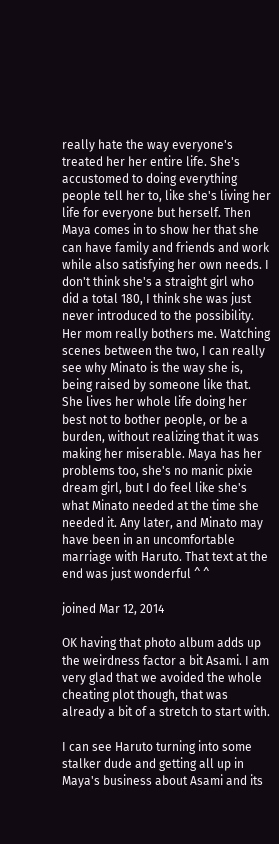really hate the way everyone's treated her her entire life. She's accustomed to doing everything people tell her to, like she's living her life for everyone but herself. Then Maya comes in to show her that she can have family and friends and work while also satisfying her own needs. I don't think she's a straight girl who did a total 180, I think she was just never introduced to the possibility. Her mom really bothers me. Watching scenes between the two, I can really see why Minato is the way she is, being raised by someone like that. She lives her whole life doing her best not to bother people, or be a burden, without realizing that it was making her miserable. Maya has her problems too, she's no manic pixie dream girl, but I do feel like she's what Minato needed at the time she needed it. Any later, and Minato may have been in an uncomfortable marriage with Haruto. That text at the end was just wonderful ^ ^

joined Mar 12, 2014

OK having that photo album adds up the weirdness factor a bit Asami. I am very glad that we avoided the whole cheating plot though, that was already a bit of a stretch to start with.

I can see Haruto turning into some stalker dude and getting all up in Maya's business about Asami and its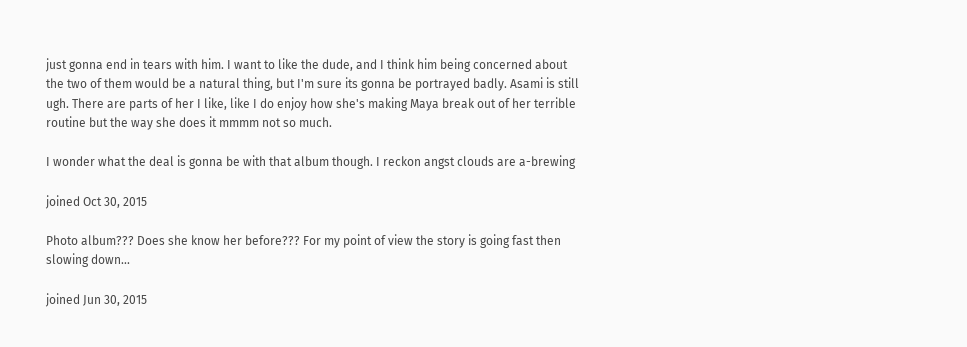just gonna end in tears with him. I want to like the dude, and I think him being concerned about the two of them would be a natural thing, but I'm sure its gonna be portrayed badly. Asami is still ugh. There are parts of her I like, like I do enjoy how she's making Maya break out of her terrible routine but the way she does it mmmm not so much.

I wonder what the deal is gonna be with that album though. I reckon angst clouds are a-brewing

joined Oct 30, 2015

Photo album??? Does she know her before??? For my point of view the story is going fast then slowing down...

joined Jun 30, 2015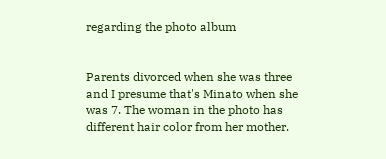regarding the photo album


Parents divorced when she was three and I presume that's Minato when she was 7. The woman in the photo has different hair color from her mother.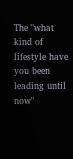The "what kind of lifestyle have you been leading until now"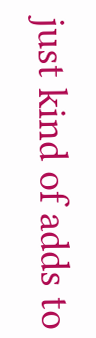just kind of adds to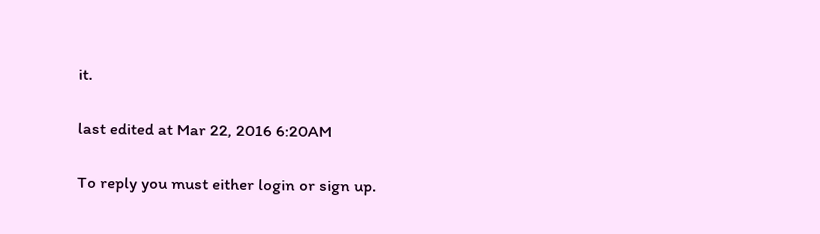it.

last edited at Mar 22, 2016 6:20AM

To reply you must either login or sign up.